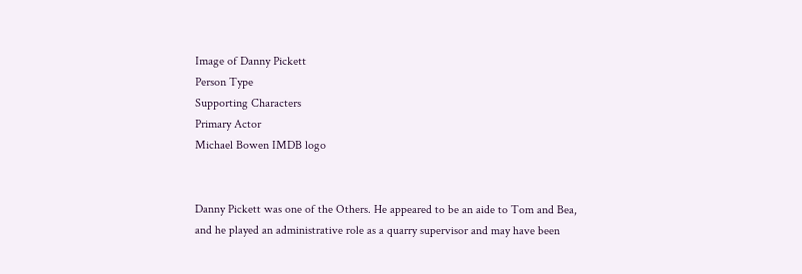Image of Danny Pickett
Person Type
Supporting Characters
Primary Actor
Michael Bowen IMDB logo


Danny Pickett was one of the Others. He appeared to be an aide to Tom and Bea, and he played an administrative role as a quarry supervisor and may have been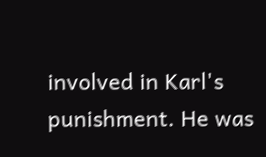involved in Karl's punishment. He was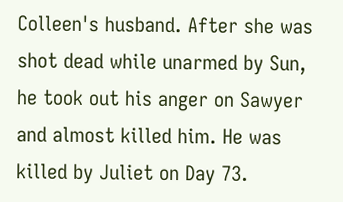Colleen's husband. After she was shot dead while unarmed by Sun, he took out his anger on Sawyer and almost killed him. He was killed by Juliet on Day 73.